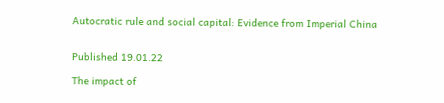Autocratic rule and social capital: Evidence from Imperial China


Published 19.01.22

The impact of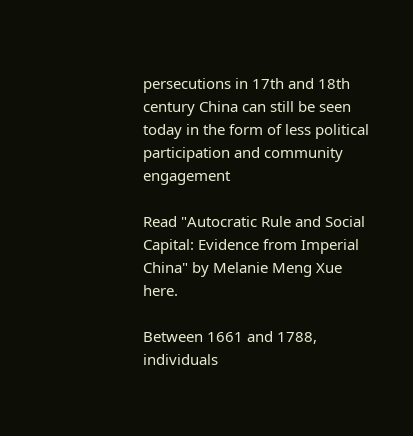persecutions in 17th and 18th century China can still be seen today in the form of less political participation and community engagement

Read "Autocratic Rule and Social Capital: Evidence from Imperial China" by Melanie Meng Xue here.

Between 1661 and 1788, individuals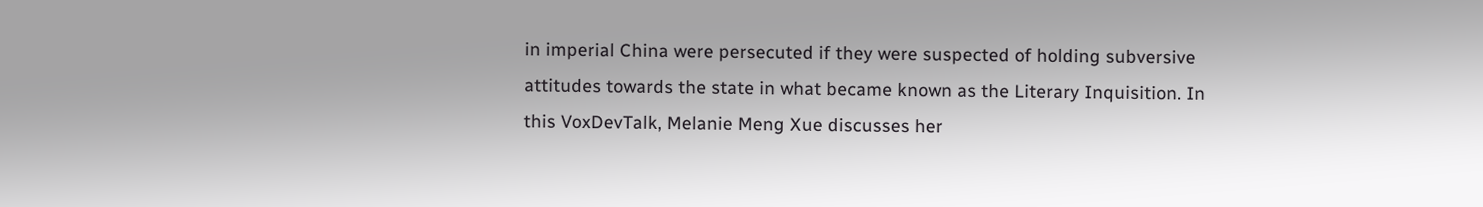in imperial China were persecuted if they were suspected of holding subversive attitudes towards the state in what became known as the Literary Inquisition. In this VoxDevTalk, Melanie Meng Xue discusses her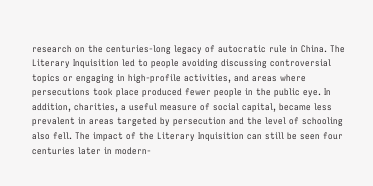research on the centuries-long legacy of autocratic rule in China. The Literary Inquisition led to people avoiding discussing controversial topics or engaging in high-profile activities, and areas where persecutions took place produced fewer people in the public eye. In addition, charities, a useful measure of social capital, became less prevalent in areas targeted by persecution and the level of schooling also fell. The impact of the Literary Inquisition can still be seen four centuries later in modern-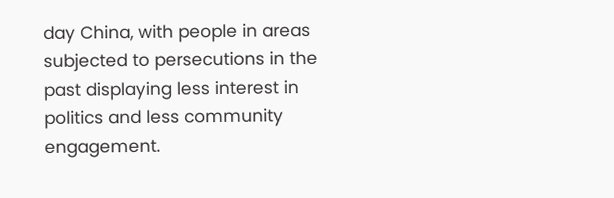day China, with people in areas subjected to persecutions in the past displaying less interest in politics and less community engagement.